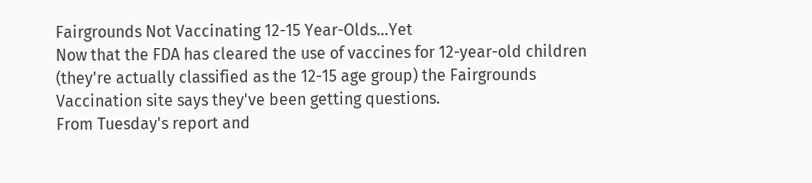Fairgrounds Not Vaccinating 12-15 Year-Olds…Yet
Now that the FDA has cleared the use of vaccines for 12-year-old children (they're actually classified as the 12-15 age group) the Fairgrounds Vaccination site says they've been getting questions.
From Tuesday's report and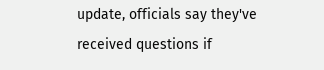update, officials say they've received questions if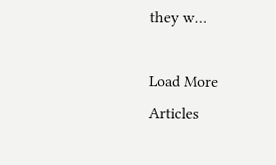they w…

Load More Articles